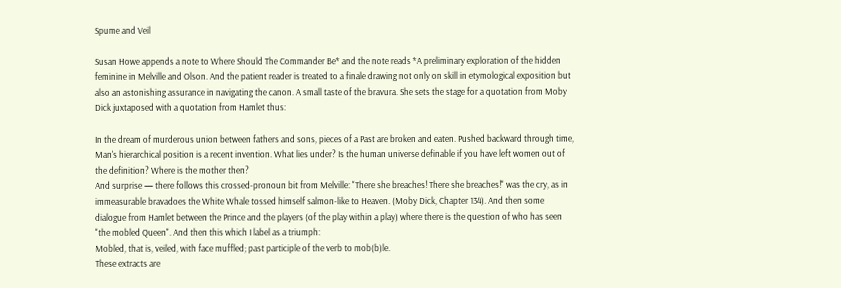Spume and Veil

Susan Howe appends a note to Where Should The Commander Be* and the note reads *A preliminary exploration of the hidden feminine in Melville and Olson. And the patient reader is treated to a finale drawing not only on skill in etymological exposition but also an astonishing assurance in navigating the canon. A small taste of the bravura. She sets the stage for a quotation from Moby Dick juxtaposed with a quotation from Hamlet thus:

In the dream of murderous union between fathers and sons, pieces of a Past are broken and eaten. Pushed backward through time, Man's hierarchical position is a recent invention. What lies under? Is the human universe definable if you have left women out of the definition? Where is the mother then?
And surprise — there follows this crossed-pronoun bit from Melville: "There she breaches! There she breaches!" was the cry, as in immeasurable bravadoes the White Whale tossed himself salmon-like to Heaven. (Moby Dick, Chapter 134). And then some dialogue from Hamlet between the Prince and the players (of the play within a play) where there is the question of who has seen "the mobled Queen". And then this which I label as a triumph:
Mobled, that is, veiled, with face muffled; past participle of the verb to mob(b)le.
These extracts are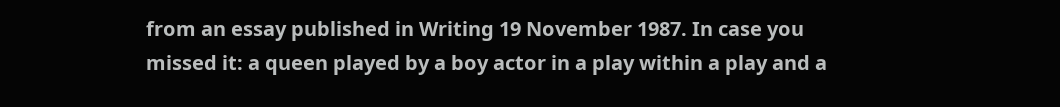from an essay published in Writing 19 November 1987. In case you missed it: a queen played by a boy actor in a play within a play and a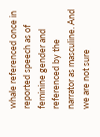whale referenced once in reported speech as of feminine gender and referenced by the narrator as masculine. And we are not sure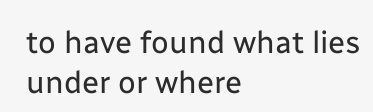to have found what lies under or where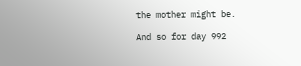the mother might be.

And so for day 992